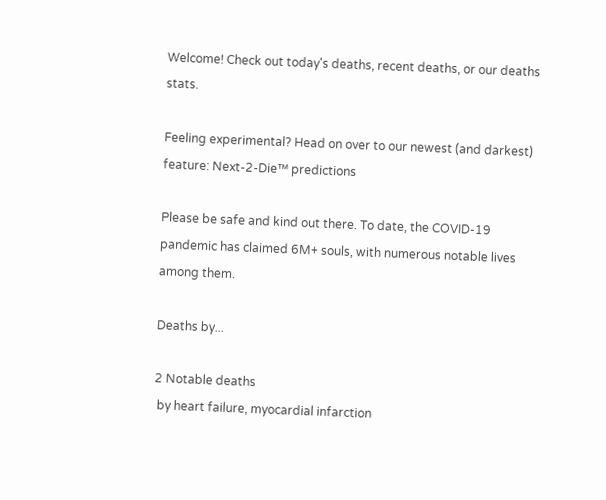Welcome! Check out today's deaths, recent deaths, or our deaths stats.

Feeling experimental? Head on over to our newest (and darkest) feature: Next-2-Die™ predictions

Please be safe and kind out there. To date, the COVID-19 pandemic has claimed 6M+ souls, with numerous notable lives among them.

Deaths by...

2 Notable deaths
 by heart failure, myocardial infarction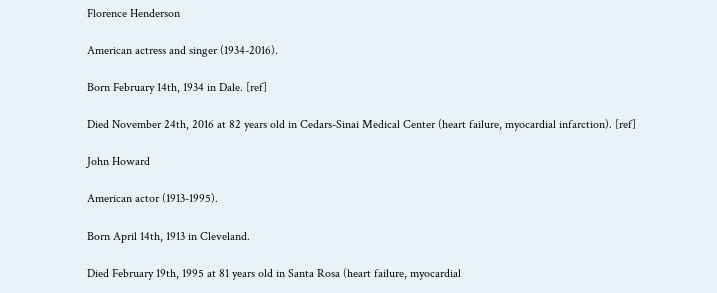Florence Henderson

American actress and singer (1934-2016).

Born February 14th, 1934 in Dale. [ref]

Died November 24th, 2016 at 82 years old in Cedars-Sinai Medical Center (heart failure, myocardial infarction). [ref]

John Howard

American actor (1913-1995).

Born April 14th, 1913 in Cleveland.

Died February 19th, 1995 at 81 years old in Santa Rosa (heart failure, myocardial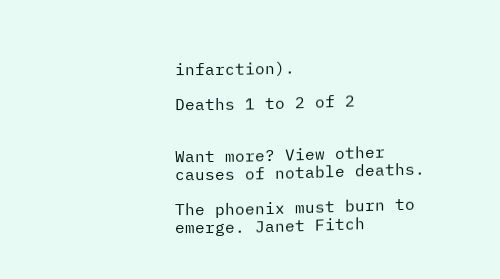infarction).

Deaths 1 to 2 of 2


Want more? View other causes of notable deaths.

The phoenix must burn to emerge. Janet Fitch